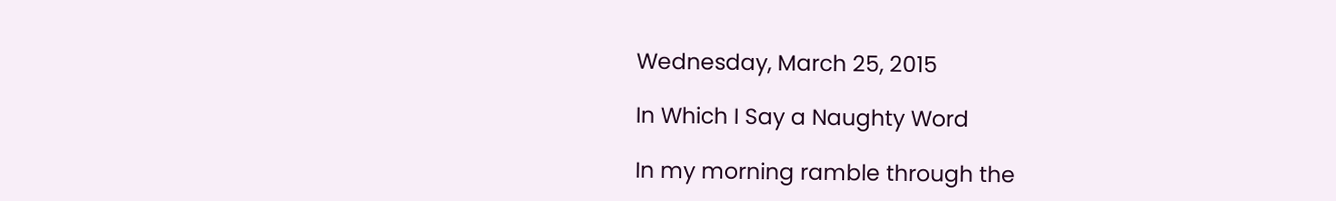Wednesday, March 25, 2015

In Which I Say a Naughty Word

In my morning ramble through the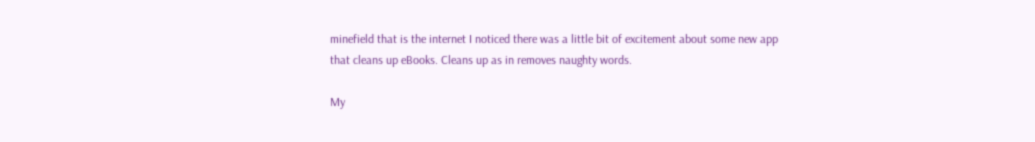minefield that is the internet I noticed there was a little bit of excitement about some new app that cleans up eBooks. Cleans up as in removes naughty words.

My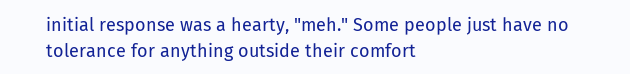initial response was a hearty, "meh." Some people just have no tolerance for anything outside their comfort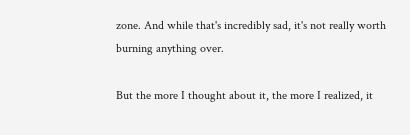zone. And while that's incredibly sad, it's not really worth burning anything over.

But the more I thought about it, the more I realized, it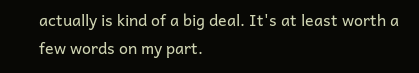actually is kind of a big deal. It's at least worth a few words on my part.